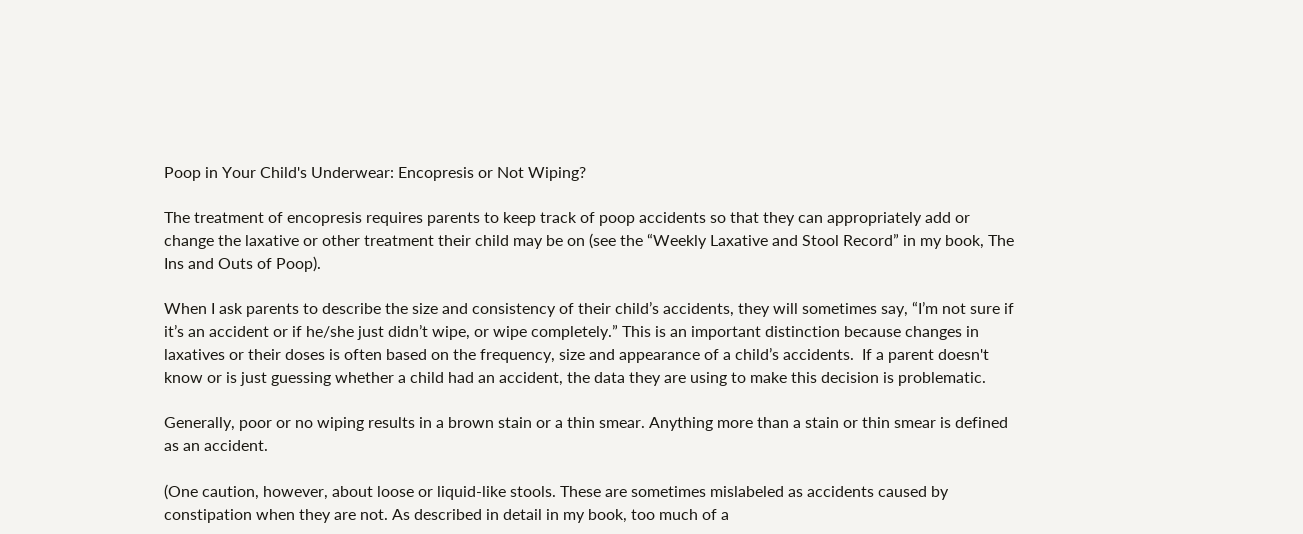Poop in Your Child's Underwear: Encopresis or Not Wiping?

The treatment of encopresis requires parents to keep track of poop accidents so that they can appropriately add or change the laxative or other treatment their child may be on (see the “Weekly Laxative and Stool Record” in my book, The Ins and Outs of Poop).

When I ask parents to describe the size and consistency of their child’s accidents, they will sometimes say, “I’m not sure if it’s an accident or if he/she just didn’t wipe, or wipe completely.” This is an important distinction because changes in laxatives or their doses is often based on the frequency, size and appearance of a child’s accidents.  If a parent doesn't know or is just guessing whether a child had an accident, the data they are using to make this decision is problematic.

Generally, poor or no wiping results in a brown stain or a thin smear. Anything more than a stain or thin smear is defined as an accident.

(One caution, however, about loose or liquid-like stools. These are sometimes mislabeled as accidents caused by constipation when they are not. As described in detail in my book, too much of a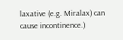laxative (e.g. Miralax) can cause incontinence.)